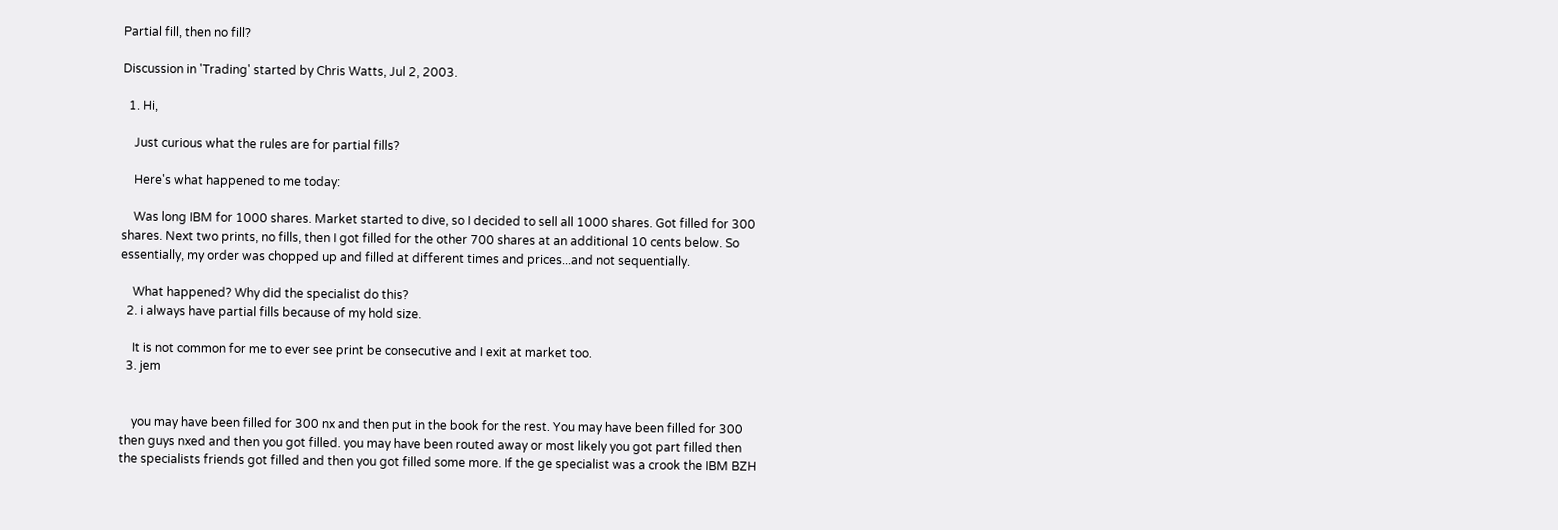Partial fill, then no fill?

Discussion in 'Trading' started by Chris Watts, Jul 2, 2003.

  1. Hi,

    Just curious what the rules are for partial fills?

    Here's what happened to me today:

    Was long IBM for 1000 shares. Market started to dive, so I decided to sell all 1000 shares. Got filled for 300 shares. Next two prints, no fills, then I got filled for the other 700 shares at an additional 10 cents below. So essentially, my order was chopped up and filled at different times and prices...and not sequentially.

    What happened? Why did the specialist do this?
  2. i always have partial fills because of my hold size.

    It is not common for me to ever see print be consecutive and I exit at market too.
  3. jem


    you may have been filled for 300 nx and then put in the book for the rest. You may have been filled for 300 then guys nxed and then you got filled. you may have been routed away or most likely you got part filled then the specialists friends got filled and then you got filled some more. If the ge specialist was a crook the IBM BZH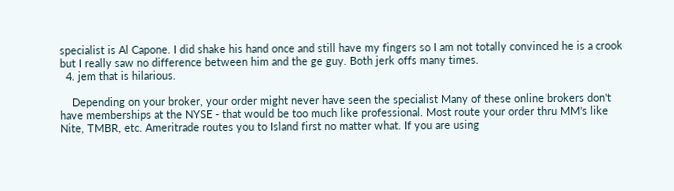specialist is Al Capone. I did shake his hand once and still have my fingers so I am not totally convinced he is a crook but I really saw no difference between him and the ge guy. Both jerk offs many times.
  4. jem that is hilarious.

    Depending on your broker, your order might never have seen the specialist Many of these online brokers don't have memberships at the NYSE - that would be too much like professional. Most route your order thru MM's like Nite, TMBR, etc. Ameritrade routes you to Island first no matter what. If you are using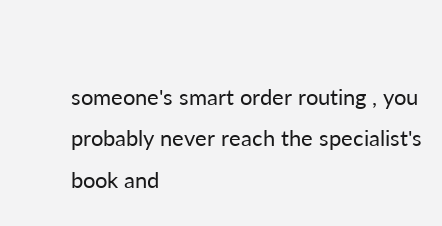someone's smart order routing , you probably never reach the specialist's book and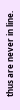thus are never in line.